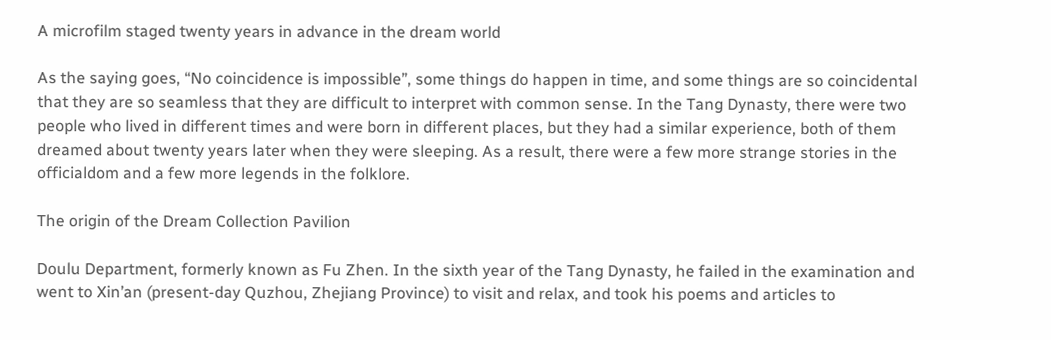A microfilm staged twenty years in advance in the dream world

As the saying goes, “No coincidence is impossible”, some things do happen in time, and some things are so coincidental that they are so seamless that they are difficult to interpret with common sense. In the Tang Dynasty, there were two people who lived in different times and were born in different places, but they had a similar experience, both of them dreamed about twenty years later when they were sleeping. As a result, there were a few more strange stories in the officialdom and a few more legends in the folklore.

The origin of the Dream Collection Pavilion

Doulu Department, formerly known as Fu Zhen. In the sixth year of the Tang Dynasty, he failed in the examination and went to Xin’an (present-day Quzhou, Zhejiang Province) to visit and relax, and took his poems and articles to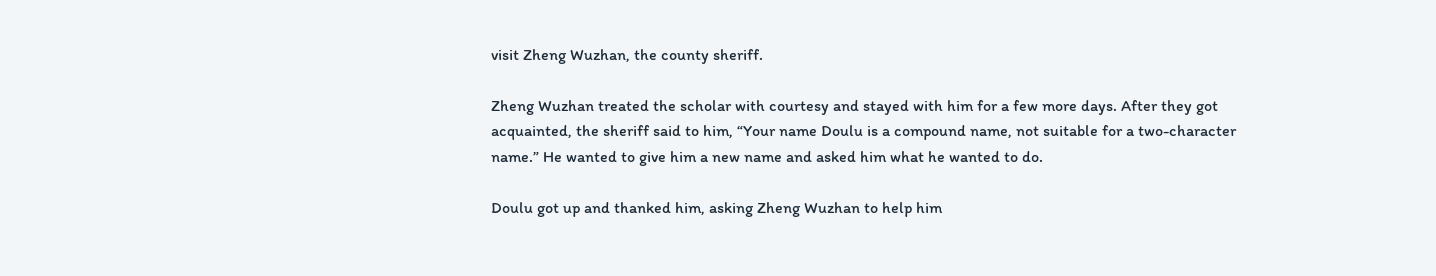visit Zheng Wuzhan, the county sheriff.

Zheng Wuzhan treated the scholar with courtesy and stayed with him for a few more days. After they got acquainted, the sheriff said to him, “Your name Doulu is a compound name, not suitable for a two-character name.” He wanted to give him a new name and asked him what he wanted to do.

Doulu got up and thanked him, asking Zheng Wuzhan to help him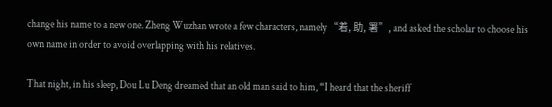change his name to a new one. Zheng Wuzhan wrote a few characters, namely “着, 助, 署”, and asked the scholar to choose his own name in order to avoid overlapping with his relatives.

That night, in his sleep, Dou Lu Deng dreamed that an old man said to him, “I heard that the sheriff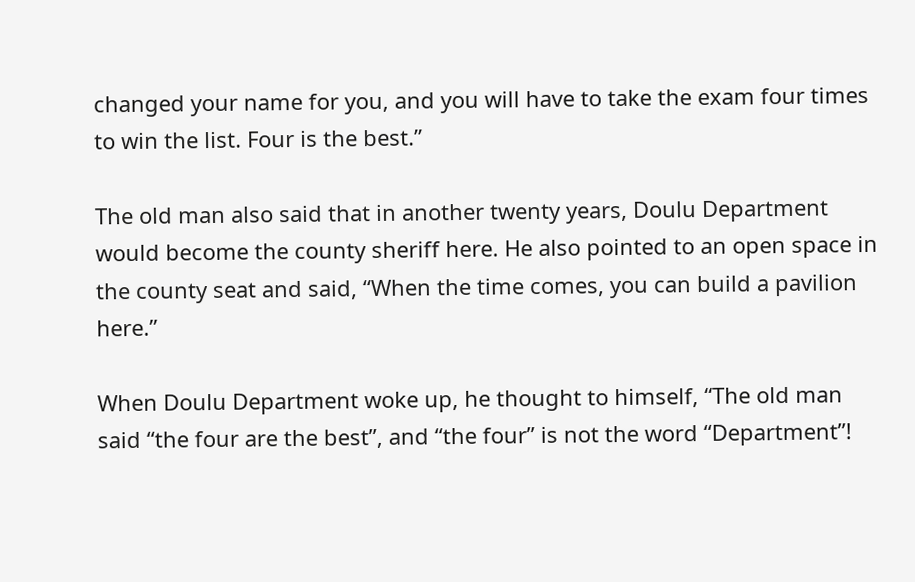changed your name for you, and you will have to take the exam four times to win the list. Four is the best.”

The old man also said that in another twenty years, Doulu Department would become the county sheriff here. He also pointed to an open space in the county seat and said, “When the time comes, you can build a pavilion here.”

When Doulu Department woke up, he thought to himself, “The old man said “the four are the best”, and “the four” is not the word “Department”!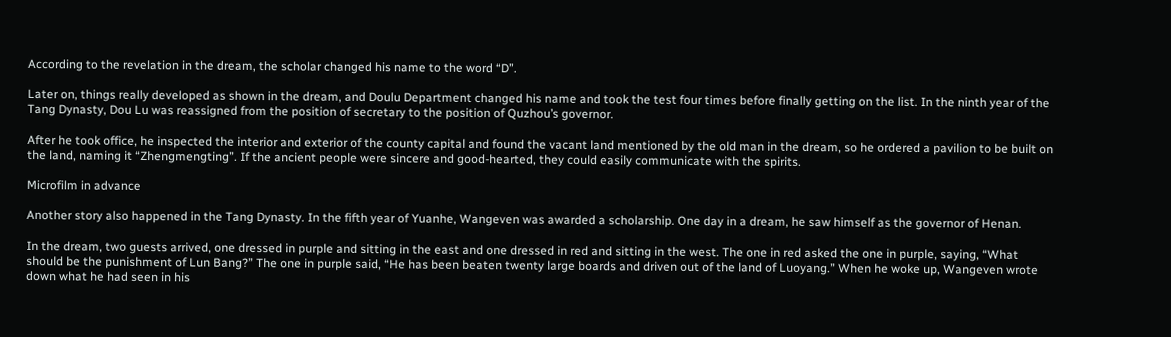According to the revelation in the dream, the scholar changed his name to the word “D”.

Later on, things really developed as shown in the dream, and Doulu Department changed his name and took the test four times before finally getting on the list. In the ninth year of the Tang Dynasty, Dou Lu was reassigned from the position of secretary to the position of Quzhou’s governor.

After he took office, he inspected the interior and exterior of the county capital and found the vacant land mentioned by the old man in the dream, so he ordered a pavilion to be built on the land, naming it “Zhengmengting”. If the ancient people were sincere and good-hearted, they could easily communicate with the spirits.

Microfilm in advance

Another story also happened in the Tang Dynasty. In the fifth year of Yuanhe, Wangeven was awarded a scholarship. One day in a dream, he saw himself as the governor of Henan.

In the dream, two guests arrived, one dressed in purple and sitting in the east and one dressed in red and sitting in the west. The one in red asked the one in purple, saying, “What should be the punishment of Lun Bang?” The one in purple said, “He has been beaten twenty large boards and driven out of the land of Luoyang.” When he woke up, Wangeven wrote down what he had seen in his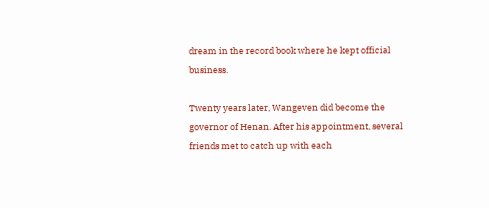dream in the record book where he kept official business.

Twenty years later, Wangeven did become the governor of Henan. After his appointment, several friends met to catch up with each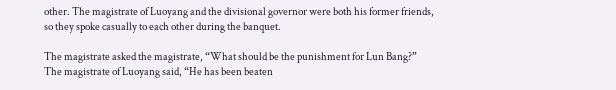other. The magistrate of Luoyang and the divisional governor were both his former friends, so they spoke casually to each other during the banquet.

The magistrate asked the magistrate, “What should be the punishment for Lun Bang?” The magistrate of Luoyang said, “He has been beaten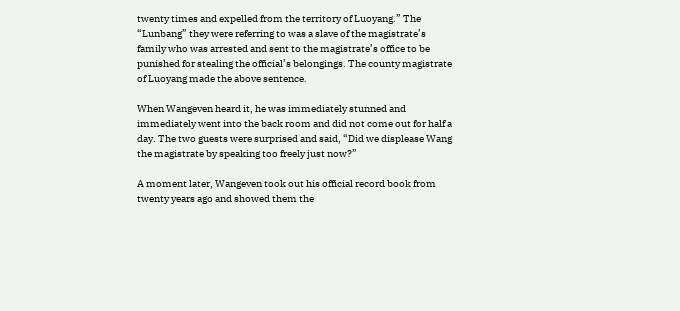twenty times and expelled from the territory of Luoyang.” The “Lunbang” they were referring to was a slave of the magistrate’s family who was arrested and sent to the magistrate’s office to be punished for stealing the official’s belongings. The county magistrate of Luoyang made the above sentence.

When Wangeven heard it, he was immediately stunned and immediately went into the back room and did not come out for half a day. The two guests were surprised and said, “Did we displease Wang the magistrate by speaking too freely just now?”

A moment later, Wangeven took out his official record book from twenty years ago and showed them the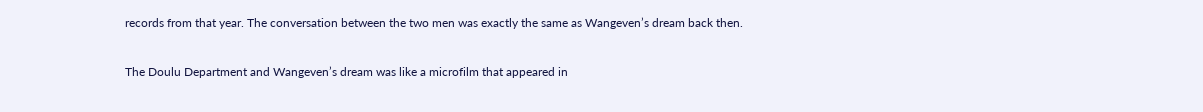records from that year. The conversation between the two men was exactly the same as Wangeven’s dream back then.

The Doulu Department and Wangeven’s dream was like a microfilm that appeared in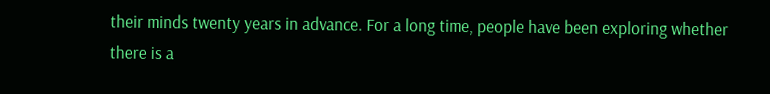their minds twenty years in advance. For a long time, people have been exploring whether there is a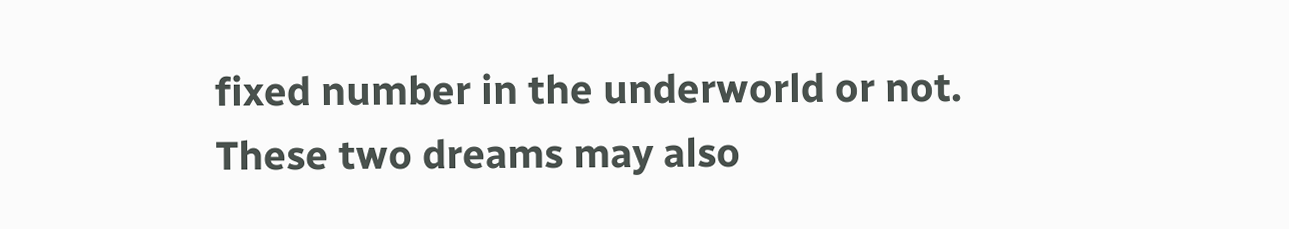fixed number in the underworld or not. These two dreams may also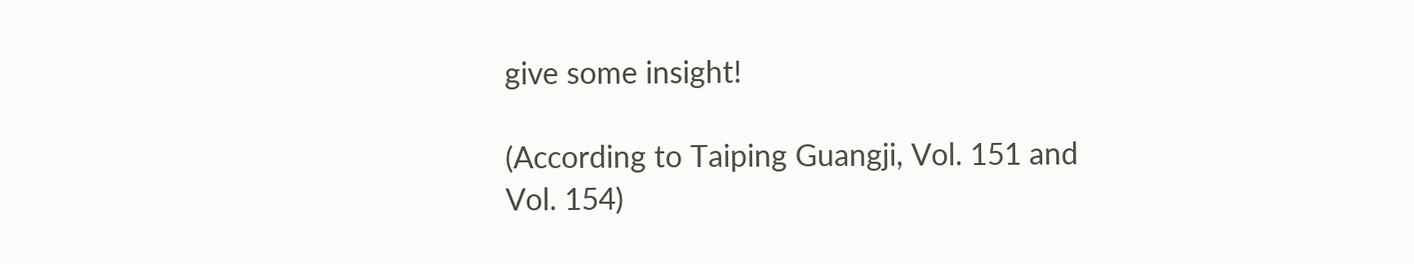give some insight!

(According to Taiping Guangji, Vol. 151 and Vol. 154)